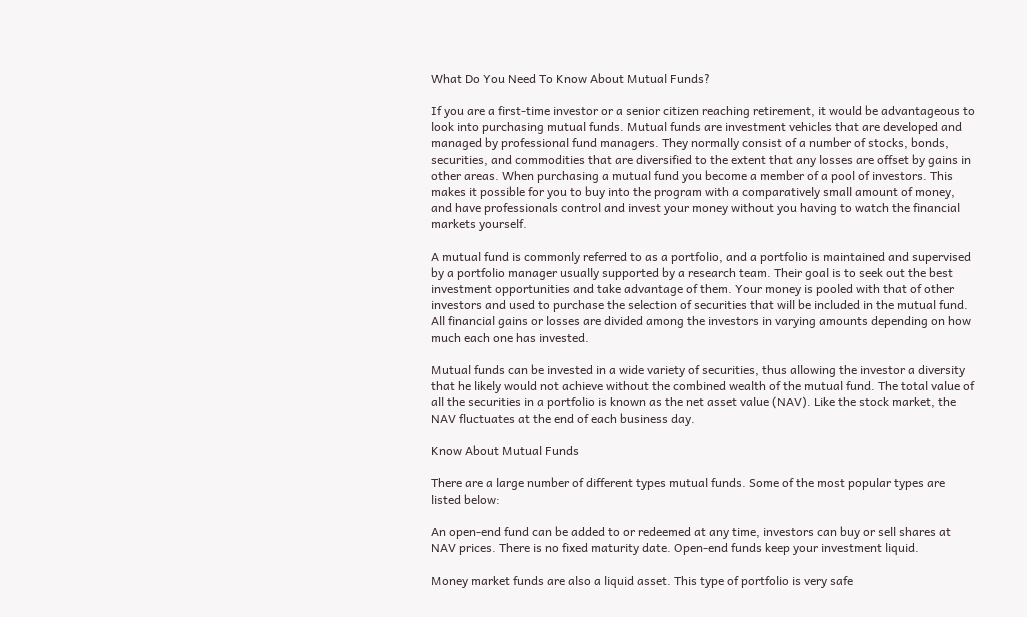What Do You Need To Know About Mutual Funds?

If you are a first-time investor or a senior citizen reaching retirement, it would be advantageous to look into purchasing mutual funds. Mutual funds are investment vehicles that are developed and managed by professional fund managers. They normally consist of a number of stocks, bonds, securities, and commodities that are diversified to the extent that any losses are offset by gains in other areas. When purchasing a mutual fund you become a member of a pool of investors. This makes it possible for you to buy into the program with a comparatively small amount of money, and have professionals control and invest your money without you having to watch the financial markets yourself.

A mutual fund is commonly referred to as a portfolio, and a portfolio is maintained and supervised by a portfolio manager usually supported by a research team. Their goal is to seek out the best investment opportunities and take advantage of them. Your money is pooled with that of other investors and used to purchase the selection of securities that will be included in the mutual fund. All financial gains or losses are divided among the investors in varying amounts depending on how much each one has invested.

Mutual funds can be invested in a wide variety of securities, thus allowing the investor a diversity that he likely would not achieve without the combined wealth of the mutual fund. The total value of all the securities in a portfolio is known as the net asset value (NAV). Like the stock market, the NAV fluctuates at the end of each business day.

Know About Mutual Funds

There are a large number of different types mutual funds. Some of the most popular types are listed below:

An open-end fund can be added to or redeemed at any time, investors can buy or sell shares at NAV prices. There is no fixed maturity date. Open-end funds keep your investment liquid.

Money market funds are also a liquid asset. This type of portfolio is very safe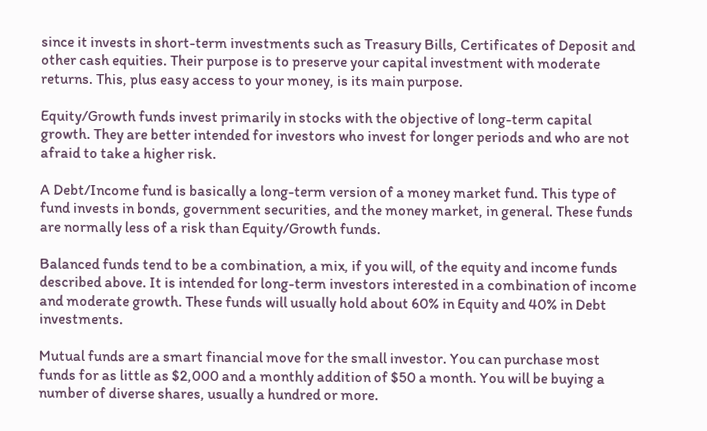since it invests in short-term investments such as Treasury Bills, Certificates of Deposit and other cash equities. Their purpose is to preserve your capital investment with moderate returns. This, plus easy access to your money, is its main purpose.

Equity/Growth funds invest primarily in stocks with the objective of long-term capital growth. They are better intended for investors who invest for longer periods and who are not afraid to take a higher risk.

A Debt/Income fund is basically a long-term version of a money market fund. This type of fund invests in bonds, government securities, and the money market, in general. These funds are normally less of a risk than Equity/Growth funds.

Balanced funds tend to be a combination, a mix, if you will, of the equity and income funds described above. It is intended for long-term investors interested in a combination of income and moderate growth. These funds will usually hold about 60% in Equity and 40% in Debt investments.

Mutual funds are a smart financial move for the small investor. You can purchase most funds for as little as $2,000 and a monthly addition of $50 a month. You will be buying a number of diverse shares, usually a hundred or more.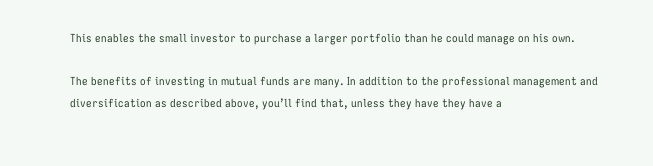This enables the small investor to purchase a larger portfolio than he could manage on his own.

The benefits of investing in mutual funds are many. In addition to the professional management and diversification as described above, you’ll find that, unless they have they have a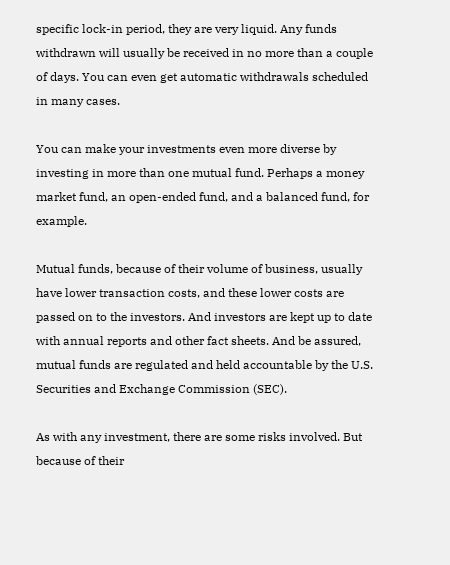specific lock-in period, they are very liquid. Any funds withdrawn will usually be received in no more than a couple of days. You can even get automatic withdrawals scheduled in many cases.

You can make your investments even more diverse by investing in more than one mutual fund. Perhaps a money market fund, an open-ended fund, and a balanced fund, for example.

Mutual funds, because of their volume of business, usually have lower transaction costs, and these lower costs are passed on to the investors. And investors are kept up to date with annual reports and other fact sheets. And be assured, mutual funds are regulated and held accountable by the U.S. Securities and Exchange Commission (SEC).

As with any investment, there are some risks involved. But because of their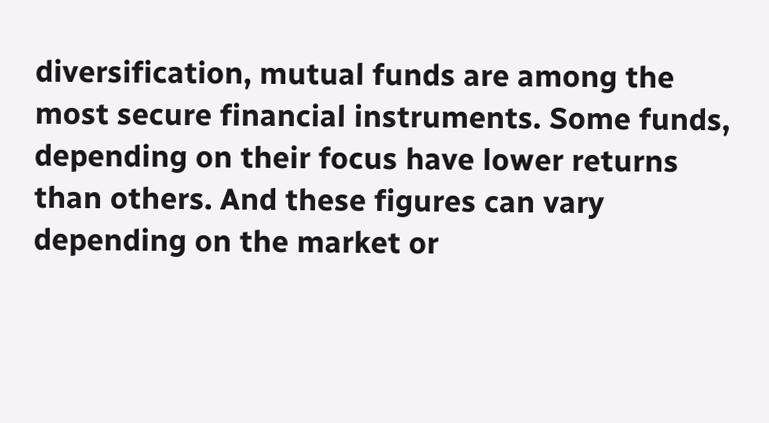diversification, mutual funds are among the most secure financial instruments. Some funds, depending on their focus have lower returns than others. And these figures can vary depending on the market or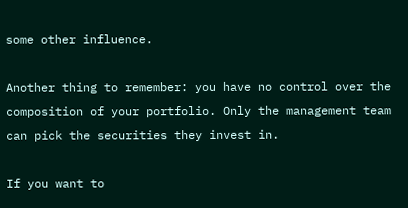some other influence.

Another thing to remember: you have no control over the composition of your portfolio. Only the management team can pick the securities they invest in.

If you want to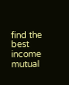find the best income mutual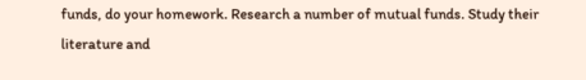funds, do your homework. Research a number of mutual funds. Study their literature and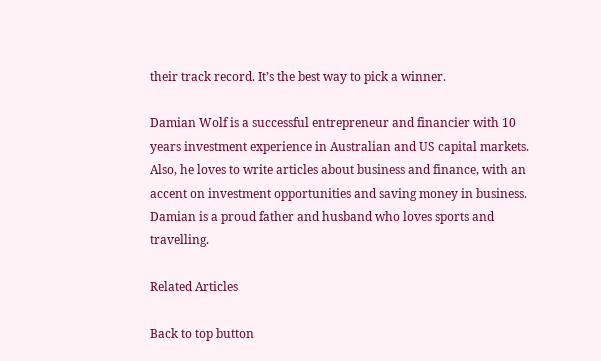their track record. It’s the best way to pick a winner.

Damian Wolf is a successful entrepreneur and financier with 10 years investment experience in Australian and US capital markets. Also, he loves to write articles about business and finance, with an accent on investment opportunities and saving money in business. Damian is a proud father and husband who loves sports and travelling.

Related Articles

Back to top button